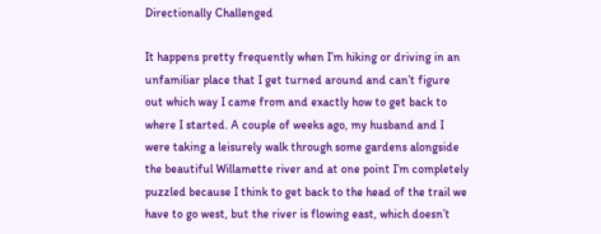Directionally Challenged

It happens pretty frequently when I’m hiking or driving in an unfamiliar place that I get turned around and can’t figure out which way I came from and exactly how to get back to where I started. A couple of weeks ago, my husband and I were taking a leisurely walk through some gardens alongside the beautiful Willamette river and at one point I’m completely puzzled because I think to get back to the head of the trail we have to go west, but the river is flowing east, which doesn’t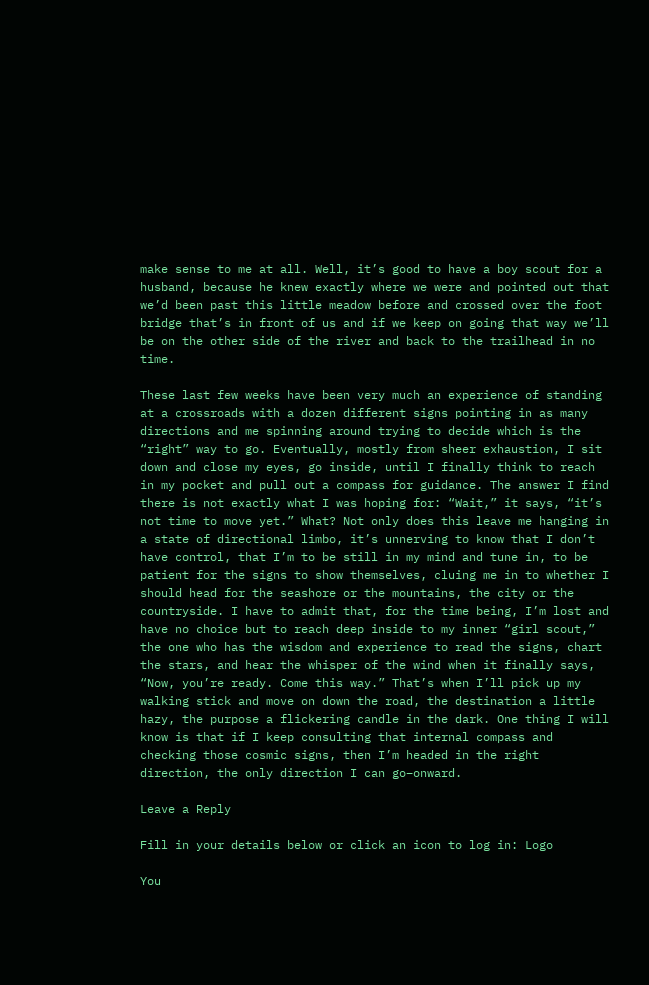make sense to me at all. Well, it’s good to have a boy scout for a husband, because he knew exactly where we were and pointed out that we’d been past this little meadow before and crossed over the foot bridge that’s in front of us and if we keep on going that way we’ll be on the other side of the river and back to the trailhead in no time.

These last few weeks have been very much an experience of standing at a crossroads with a dozen different signs pointing in as many directions and me spinning around trying to decide which is the “right” way to go. Eventually, mostly from sheer exhaustion, I sit down and close my eyes, go inside, until I finally think to reach in my pocket and pull out a compass for guidance. The answer I find there is not exactly what I was hoping for: “Wait,” it says, “it’s not time to move yet.” What? Not only does this leave me hanging in a state of directional limbo, it’s unnerving to know that I don’t have control, that I’m to be still in my mind and tune in, to be patient for the signs to show themselves, cluing me in to whether I should head for the seashore or the mountains, the city or the countryside. I have to admit that, for the time being, I’m lost and have no choice but to reach deep inside to my inner “girl scout,” the one who has the wisdom and experience to read the signs, chart the stars, and hear the whisper of the wind when it finally says, “Now, you’re ready. Come this way.” That’s when I’ll pick up my walking stick and move on down the road, the destination a little hazy, the purpose a flickering candle in the dark. One thing I will know is that if I keep consulting that internal compass and checking those cosmic signs, then I’m headed in the right direction, the only direction I can go–onward.

Leave a Reply

Fill in your details below or click an icon to log in: Logo

You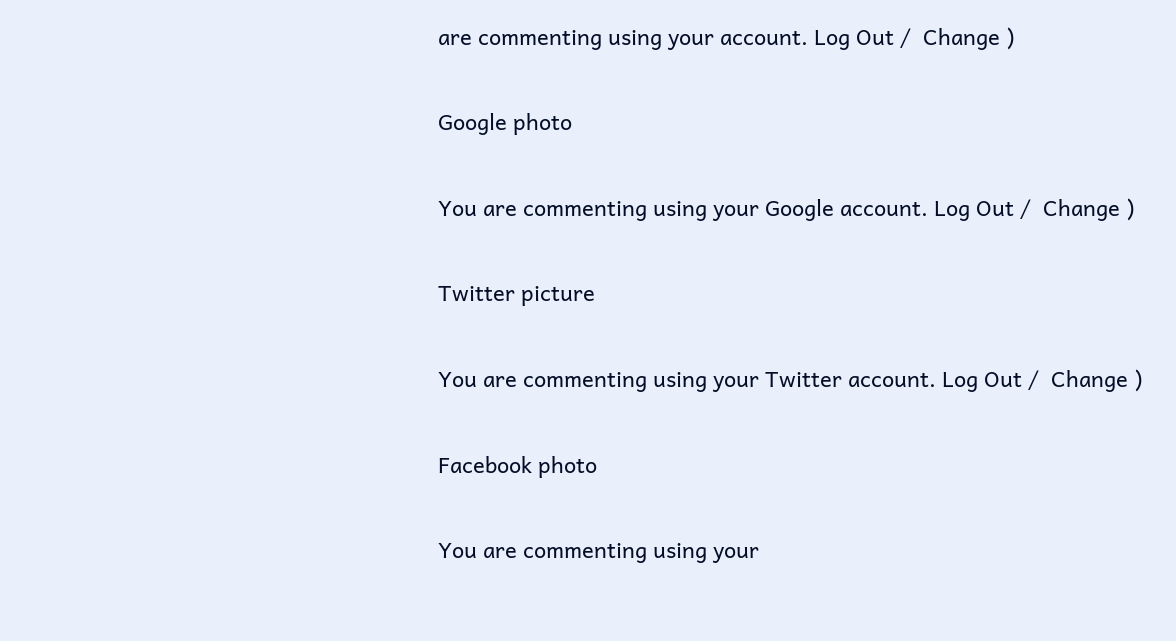are commenting using your account. Log Out /  Change )

Google photo

You are commenting using your Google account. Log Out /  Change )

Twitter picture

You are commenting using your Twitter account. Log Out /  Change )

Facebook photo

You are commenting using your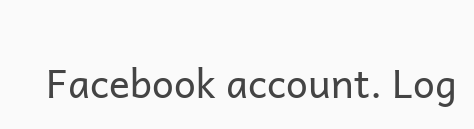Facebook account. Log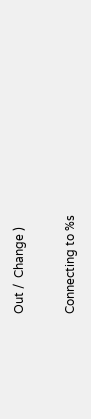Out /  Change )

Connecting to %s